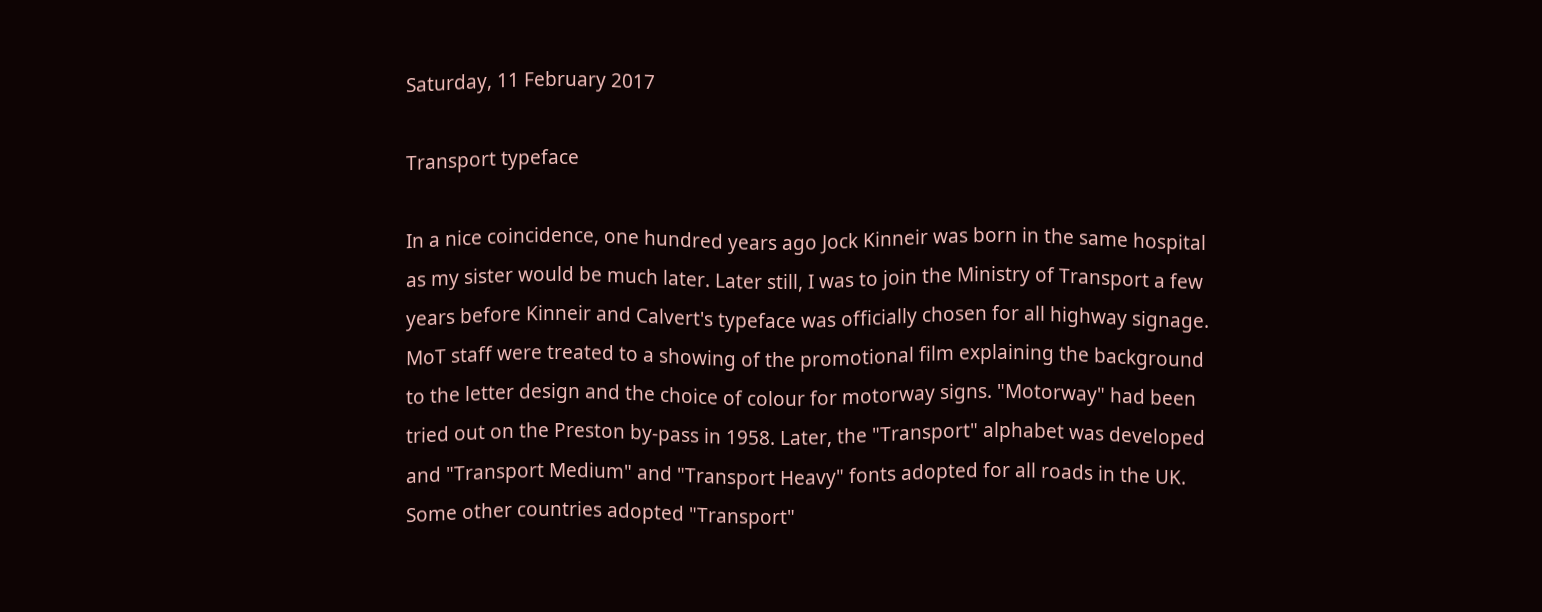Saturday, 11 February 2017

Transport typeface

In a nice coincidence, one hundred years ago Jock Kinneir was born in the same hospital as my sister would be much later. Later still, I was to join the Ministry of Transport a few years before Kinneir and Calvert's typeface was officially chosen for all highway signage. MoT staff were treated to a showing of the promotional film explaining the background to the letter design and the choice of colour for motorway signs. "Motorway" had been tried out on the Preston by-pass in 1958. Later, the "Transport" alphabet was developed and "Transport Medium" and "Transport Heavy" fonts adopted for all roads in the UK. Some other countries adopted "Transport"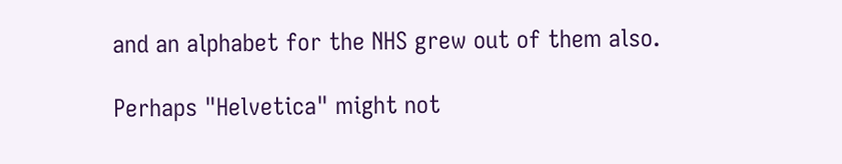and an alphabet for the NHS grew out of them also.

Perhaps "Helvetica" might not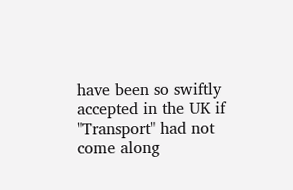have been so swiftly accepted in the UK if "Transport" had not come along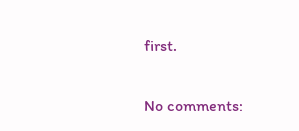first.

No comments: